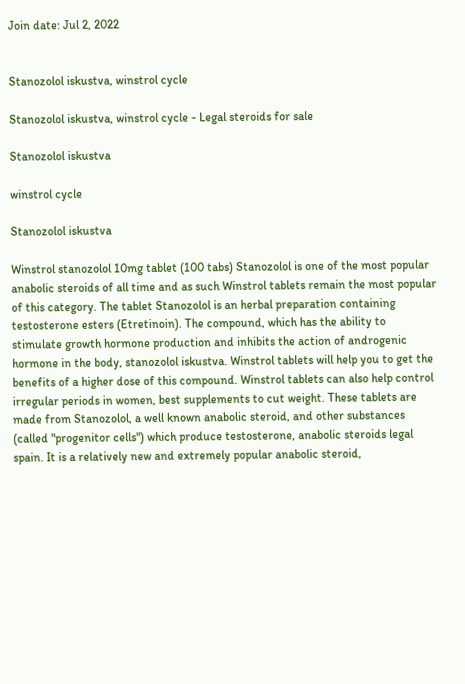Join date: Jul 2, 2022


Stanozolol iskustva, winstrol cycle

Stanozolol iskustva, winstrol cycle - Legal steroids for sale

Stanozolol iskustva

winstrol cycle

Stanozolol iskustva

Winstrol stanozolol 10mg tablet (100 tabs) Stanozolol is one of the most popular anabolic steroids of all time and as such Winstrol tablets remain the most popular of this category. The tablet Stanozolol is an herbal preparation containing testosterone esters (Etretinoin). The compound, which has the ability to stimulate growth hormone production and inhibits the action of androgenic hormone in the body, stanozolol iskustva. Winstrol tablets will help you to get the benefits of a higher dose of this compound. Winstrol tablets can also help control irregular periods in women, best supplements to cut weight. These tablets are made from Stanozolol, a well known anabolic steroid, and other substances (called "progenitor cells") which produce testosterone, anabolic steroids legal spain. It is a relatively new and extremely popular anabolic steroid,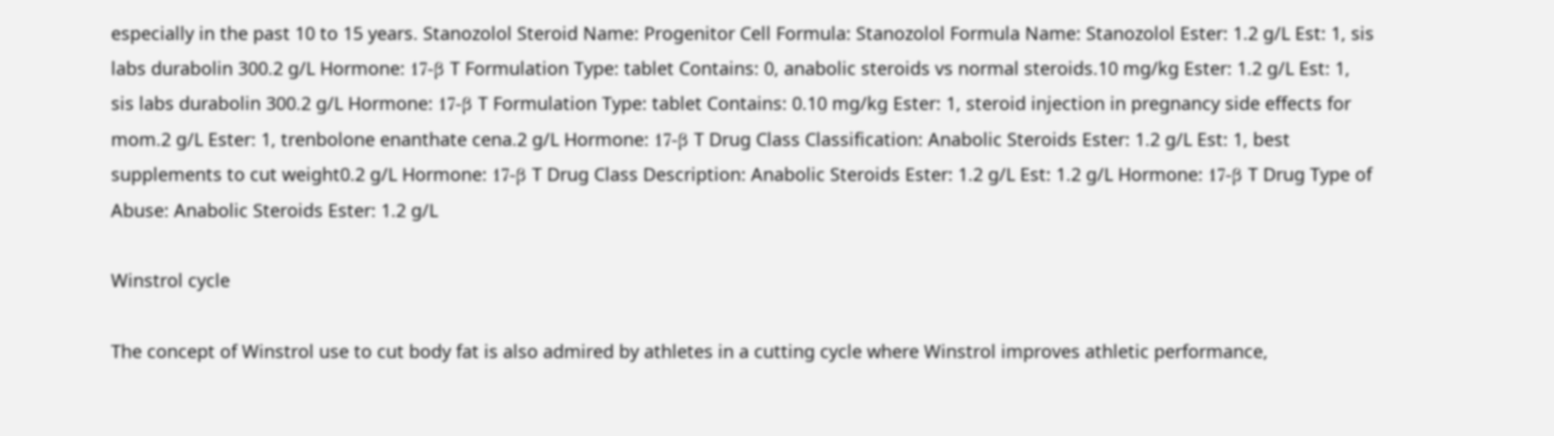especially in the past 10 to 15 years. Stanozolol Steroid Name: Progenitor Cell Formula: Stanozolol Formula Name: Stanozolol Ester: 1.2 g/L Est: 1, sis labs durabolin 300.2 g/L Hormone: 17-β T Formulation Type: tablet Contains: 0, anabolic steroids vs normal steroids.10 mg/kg Ester: 1.2 g/L Est: 1, sis labs durabolin 300.2 g/L Hormone: 17-β T Formulation Type: tablet Contains: 0.10 mg/kg Ester: 1, steroid injection in pregnancy side effects for mom.2 g/L Ester: 1, trenbolone enanthate cena.2 g/L Hormone: 17-β T Drug Class Classification: Anabolic Steroids Ester: 1.2 g/L Est: 1, best supplements to cut weight0.2 g/L Hormone: 17-β T Drug Class Description: Anabolic Steroids Ester: 1.2 g/L Est: 1.2 g/L Hormone: 17-β T Drug Type of Abuse: Anabolic Steroids Ester: 1.2 g/L

Winstrol cycle

The concept of Winstrol use to cut body fat is also admired by athletes in a cutting cycle where Winstrol improves athletic performance,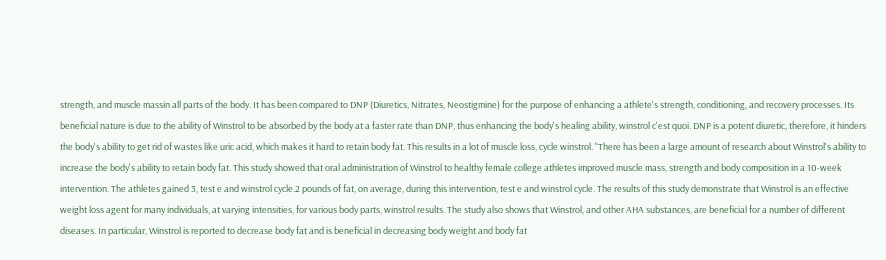strength, and muscle massin all parts of the body. It has been compared to DNP (Diuretics, Nitrates, Neostigmine) for the purpose of enhancing a athlete's strength, conditioning, and recovery processes. Its beneficial nature is due to the ability of Winstrol to be absorbed by the body at a faster rate than DNP, thus enhancing the body's healing ability, winstrol c'est quoi. DNP is a potent diuretic, therefore, it hinders the body's ability to get rid of wastes like uric acid, which makes it hard to retain body fat. This results in a lot of muscle loss, cycle winstrol. "There has been a large amount of research about Winstrol's ability to increase the body's ability to retain body fat. This study showed that oral administration of Winstrol to healthy female college athletes improved muscle mass, strength and body composition in a 10-week intervention. The athletes gained 3, test e and winstrol cycle.2 pounds of fat, on average, during this intervention, test e and winstrol cycle. The results of this study demonstrate that Winstrol is an effective weight loss agent for many individuals, at varying intensities, for various body parts, winstrol results. The study also shows that Winstrol, and other AHA substances, are beneficial for a number of different diseases. In particular, Winstrol is reported to decrease body fat and is beneficial in decreasing body weight and body fat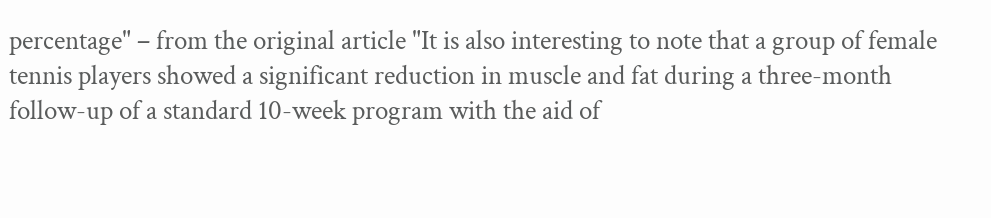percentage" – from the original article "It is also interesting to note that a group of female tennis players showed a significant reduction in muscle and fat during a three-month follow-up of a standard 10-week program with the aid of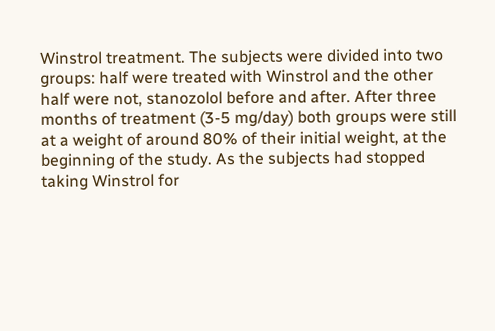Winstrol treatment. The subjects were divided into two groups: half were treated with Winstrol and the other half were not, stanozolol before and after. After three months of treatment (3-5 mg/day) both groups were still at a weight of around 80% of their initial weight, at the beginning of the study. As the subjects had stopped taking Winstrol for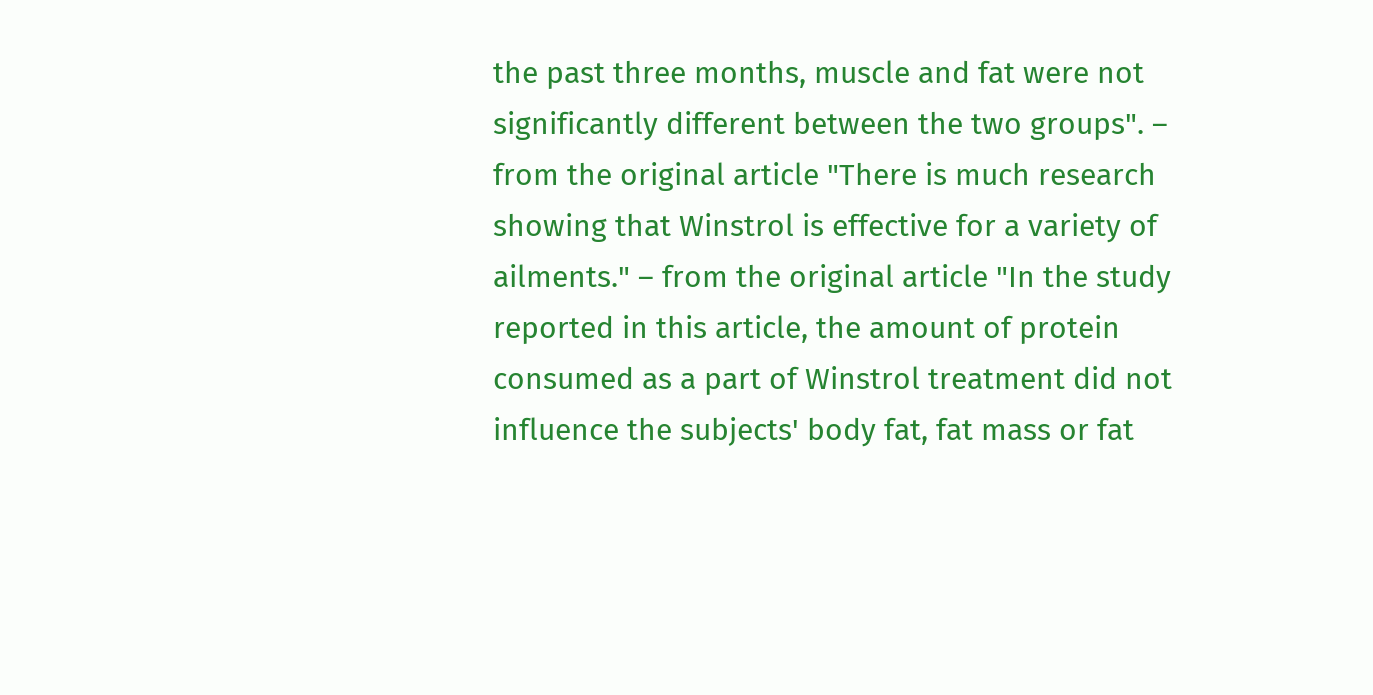the past three months, muscle and fat were not significantly different between the two groups". – from the original article "There is much research showing that Winstrol is effective for a variety of ailments." – from the original article "In the study reported in this article, the amount of protein consumed as a part of Winstrol treatment did not influence the subjects' body fat, fat mass or fat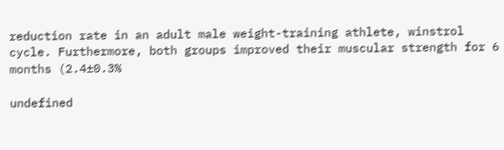reduction rate in an adult male weight-training athlete, winstrol cycle. Furthermore, both groups improved their muscular strength for 6 months (2.4±0.3%

undefined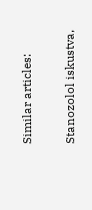Similar articles:

Stanozolol iskustva,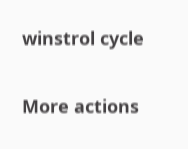winstrol cycle

More actions